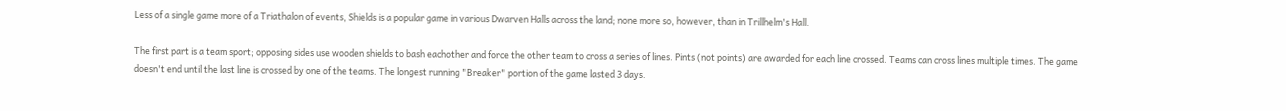Less of a single game more of a Triathalon of events, Shields is a popular game in various Dwarven Halls across the land; none more so, however, than in Trillhelm's Hall.

The first part is a team sport; opposing sides use wooden shields to bash eachother and force the other team to cross a series of lines. Pints (not points) are awarded for each line crossed. Teams can cross lines multiple times. The game doesn't end until the last line is crossed by one of the teams. The longest running "Breaker" portion of the game lasted 3 days.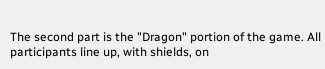The second part is the "Dragon" portion of the game. All participants line up, with shields, on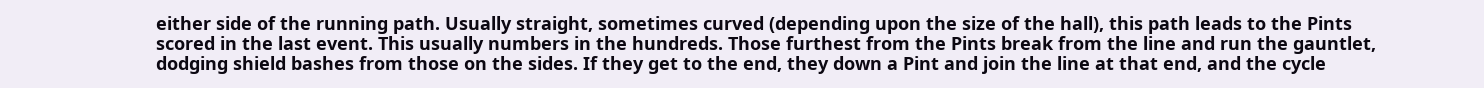either side of the running path. Usually straight, sometimes curved (depending upon the size of the hall), this path leads to the Pints scored in the last event. This usually numbers in the hundreds. Those furthest from the Pints break from the line and run the gauntlet, dodging shield bashes from those on the sides. If they get to the end, they down a Pint and join the line at that end, and the cycle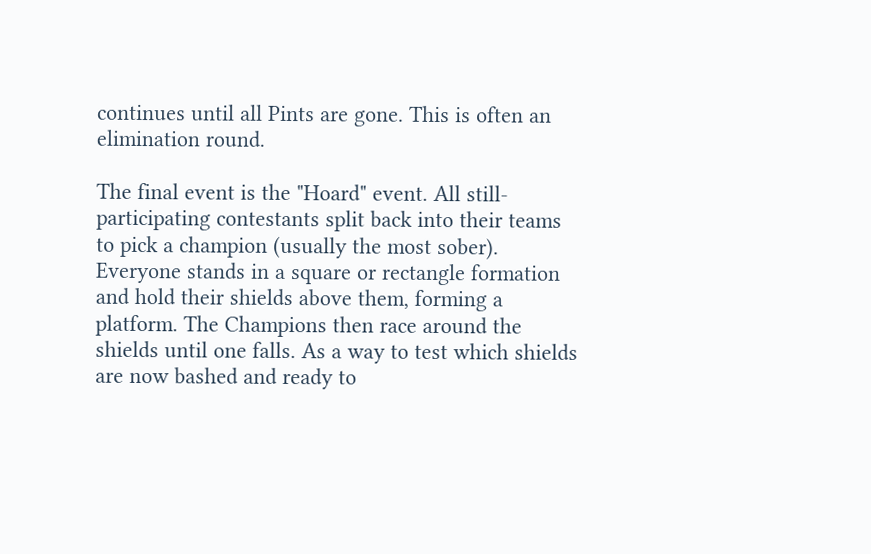continues until all Pints are gone. This is often an elimination round.

The final event is the "Hoard" event. All still-participating contestants split back into their teams to pick a champion (usually the most sober). Everyone stands in a square or rectangle formation and hold their shields above them, forming a platform. The Champions then race around the shields until one falls. As a way to test which shields are now bashed and ready to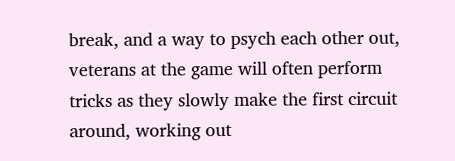break, and a way to psych each other out, veterans at the game will often perform tricks as they slowly make the first circuit around, working out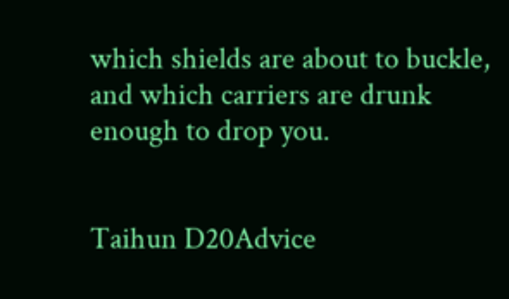which shields are about to buckle, and which carriers are drunk enough to drop you.


Taihun D20Advice